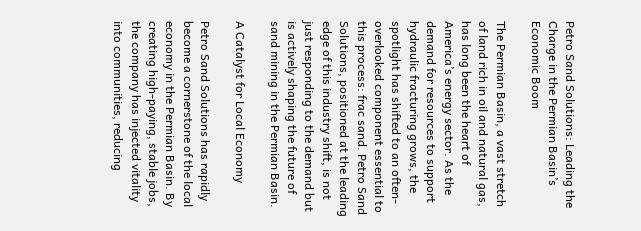Petro Sand Solutions: Leading the Charge in the Permian Basin’s Economic Boom

The Permian Basin, a vast stretch of land rich in oil and natural gas, has long been the heart of America’s energy sector. As the demand for resources to support hydraulic fracturing grows, the spotlight has shifted to an often-overlooked component essential to this process: frac sand. Petro Sand Solutions, positioned at the leading edge of this industry shift, is not just responding to the demand but is actively shaping the future of sand mining in the Permian Basin.

A Catalyst for Local Economy

Petro Sand Solutions has rapidly become a cornerstone of the local economy in the Permian Basin. By creating high-paying, stable jobs, the company has injected vitality into communities, reducing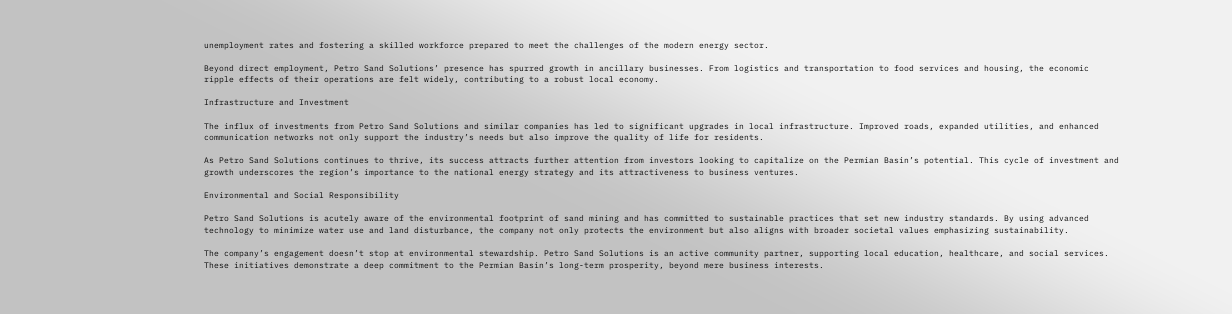unemployment rates and fostering a skilled workforce prepared to meet the challenges of the modern energy sector.

Beyond direct employment, Petro Sand Solutions’ presence has spurred growth in ancillary businesses. From logistics and transportation to food services and housing, the economic ripple effects of their operations are felt widely, contributing to a robust local economy.

Infrastructure and Investment

The influx of investments from Petro Sand Solutions and similar companies has led to significant upgrades in local infrastructure. Improved roads, expanded utilities, and enhanced communication networks not only support the industry’s needs but also improve the quality of life for residents.

As Petro Sand Solutions continues to thrive, its success attracts further attention from investors looking to capitalize on the Permian Basin’s potential. This cycle of investment and growth underscores the region’s importance to the national energy strategy and its attractiveness to business ventures.

Environmental and Social Responsibility

Petro Sand Solutions is acutely aware of the environmental footprint of sand mining and has committed to sustainable practices that set new industry standards. By using advanced technology to minimize water use and land disturbance, the company not only protects the environment but also aligns with broader societal values emphasizing sustainability.

The company’s engagement doesn’t stop at environmental stewardship. Petro Sand Solutions is an active community partner, supporting local education, healthcare, and social services. These initiatives demonstrate a deep commitment to the Permian Basin’s long-term prosperity, beyond mere business interests.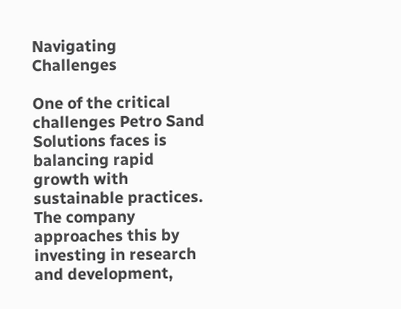Navigating Challenges

One of the critical challenges Petro Sand Solutions faces is balancing rapid growth with sustainable practices. The company approaches this by investing in research and development,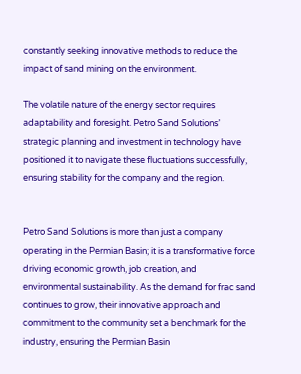constantly seeking innovative methods to reduce the impact of sand mining on the environment.

The volatile nature of the energy sector requires adaptability and foresight. Petro Sand Solutions’ strategic planning and investment in technology have positioned it to navigate these fluctuations successfully, ensuring stability for the company and the region.


Petro Sand Solutions is more than just a company operating in the Permian Basin; it is a transformative force driving economic growth, job creation, and environmental sustainability. As the demand for frac sand continues to grow, their innovative approach and commitment to the community set a benchmark for the industry, ensuring the Permian Basin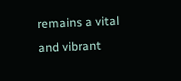remains a vital and vibrant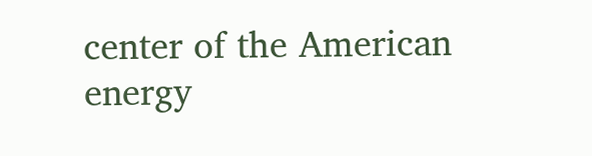center of the American energy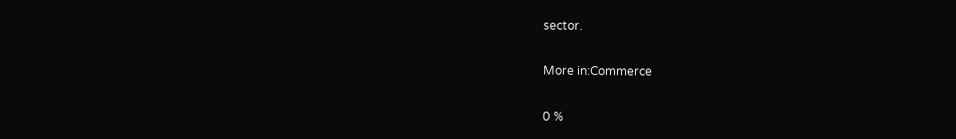sector.

More in:Commerce

0 %